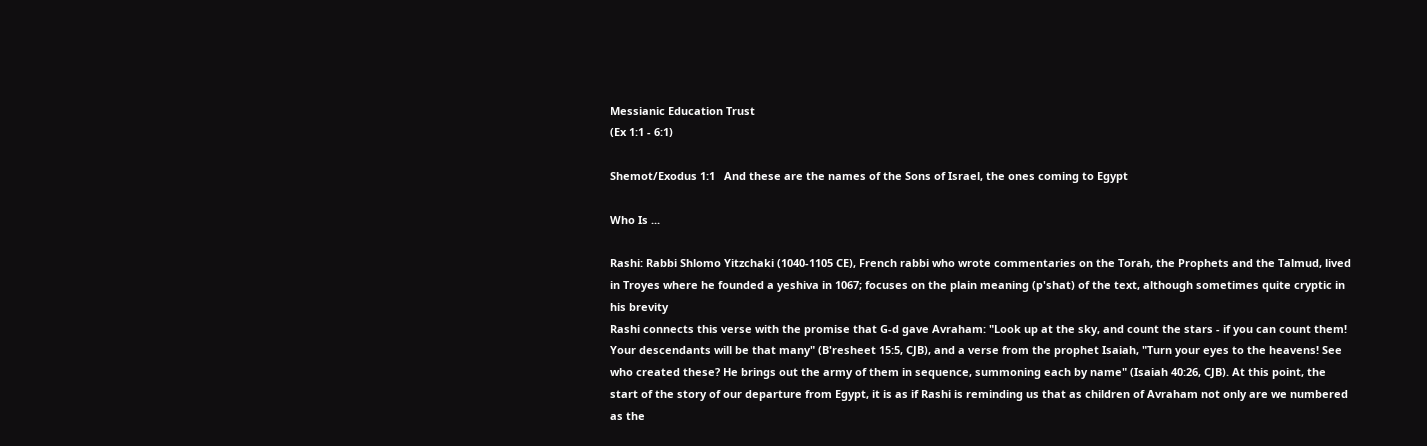Messianic Education Trust
(Ex 1:1 - 6:1)

Shemot/Exodus 1:1   And these are the names of the Sons of Israel, the ones coming to Egypt

Who Is ...

Rashi: Rabbi Shlomo Yitzchaki (1040-1105 CE), French rabbi who wrote commentaries on the Torah, the Prophets and the Talmud, lived in Troyes where he founded a yeshiva in 1067; focuses on the plain meaning (p'shat) of the text, although sometimes quite cryptic in his brevity
Rashi connects this verse with the promise that G-d gave Avraham: "Look up at the sky, and count the stars - if you can count them! Your descendants will be that many" (B'resheet 15:5, CJB), and a verse from the prophet Isaiah, "Turn your eyes to the heavens! See who created these? He brings out the army of them in sequence, summoning each by name" (Isaiah 40:26, CJB). At this point, the start of the story of our departure from Egypt, it is as if Rashi is reminding us that as children of Avraham not only are we numbered as the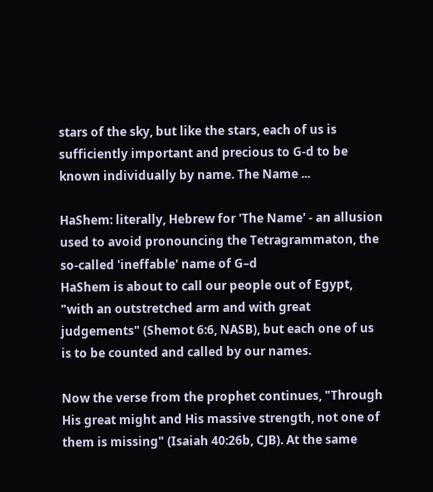stars of the sky, but like the stars, each of us is sufficiently important and precious to G-d to be known individually by name. The Name ...

HaShem: literally, Hebrew for 'The Name' - an allusion used to avoid pronouncing the Tetragrammaton, the so-called 'ineffable' name of G–d
HaShem is about to call our people out of Egypt, "with an outstretched arm and with great judgements" (Shemot 6:6, NASB), but each one of us is to be counted and called by our names.

Now the verse from the prophet continues, "Through His great might and His massive strength, not one of them is missing" (Isaiah 40:26b, CJB). At the same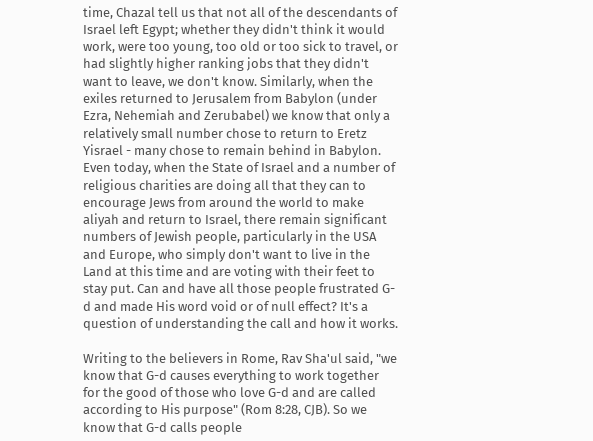time, Chazal tell us that not all of the descendants of Israel left Egypt; whether they didn't think it would work, were too young, too old or too sick to travel, or had slightly higher ranking jobs that they didn't want to leave, we don't know. Similarly, when the exiles returned to Jerusalem from Babylon (under Ezra, Nehemiah and Zerubabel) we know that only a relatively small number chose to return to Eretz Yisrael - many chose to remain behind in Babylon. Even today, when the State of Israel and a number of religious charities are doing all that they can to encourage Jews from around the world to make aliyah and return to Israel, there remain significant numbers of Jewish people, particularly in the USA and Europe, who simply don't want to live in the Land at this time and are voting with their feet to stay put. Can and have all those people frustrated G-d and made His word void or of null effect? It's a question of understanding the call and how it works.

Writing to the believers in Rome, Rav Sha'ul said, "we know that G-d causes everything to work together for the good of those who love G-d and are called according to His purpose" (Rom 8:28, CJB). So we know that G-d calls people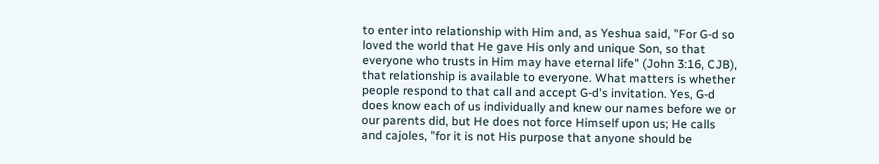to enter into relationship with Him and, as Yeshua said, "For G-d so loved the world that He gave His only and unique Son, so that everyone who trusts in Him may have eternal life" (John 3:16, CJB), that relationship is available to everyone. What matters is whether people respond to that call and accept G-d's invitation. Yes, G-d does know each of us individually and knew our names before we or our parents did, but He does not force Himself upon us; He calls and cajoles, "for it is not His purpose that anyone should be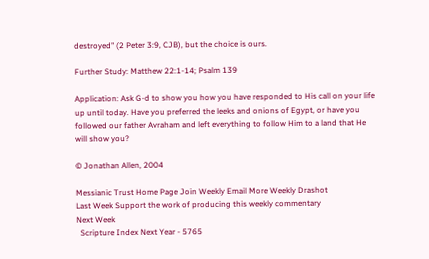destroyed" (2 Peter 3:9, CJB), but the choice is ours.

Further Study: Matthew 22:1-14; Psalm 139

Application: Ask G-d to show you how you have responded to His call on your life up until today. Have you preferred the leeks and onions of Egypt, or have you followed our father Avraham and left everything to follow Him to a land that He will show you?

© Jonathan Allen, 2004

Messianic Trust Home Page Join Weekly Email More Weekly Drashot
Last Week Support the work of producing this weekly commentary
Next Week
  Scripture Index Next Year - 5765